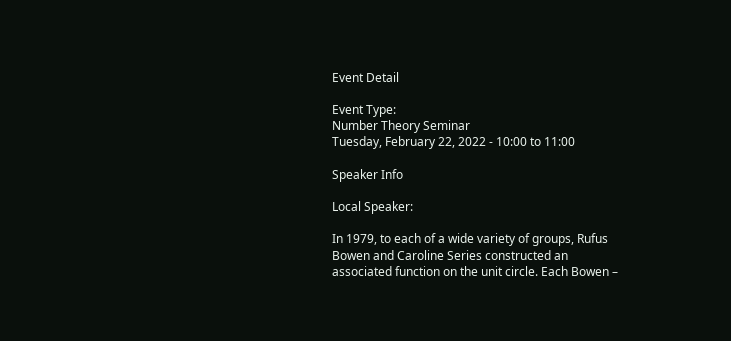Event Detail

Event Type:
Number Theory Seminar
Tuesday, February 22, 2022 - 10:00 to 11:00

Speaker Info

Local Speaker:

In 1979, to each of a wide variety of groups, Rufus Bowen and Caroline Series constructed an associated function on the unit circle. Each Bowen –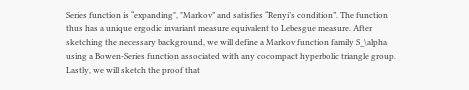Series function is “expanding", "Markov” and satisfies “Renyi’s condition”. The function thus has a unique ergodic invariant measure equivalent to Lebesgue measure. After sketching the necessary background, we will define a Markov function family S_\alpha using a Bowen-Series function associated with any cocompact hyperbolic triangle group. Lastly, we will sketch the proof that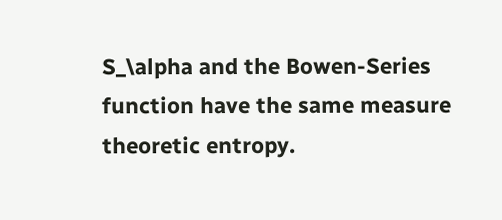S_\alpha and the Bowen-Series function have the same measure theoretic entropy.